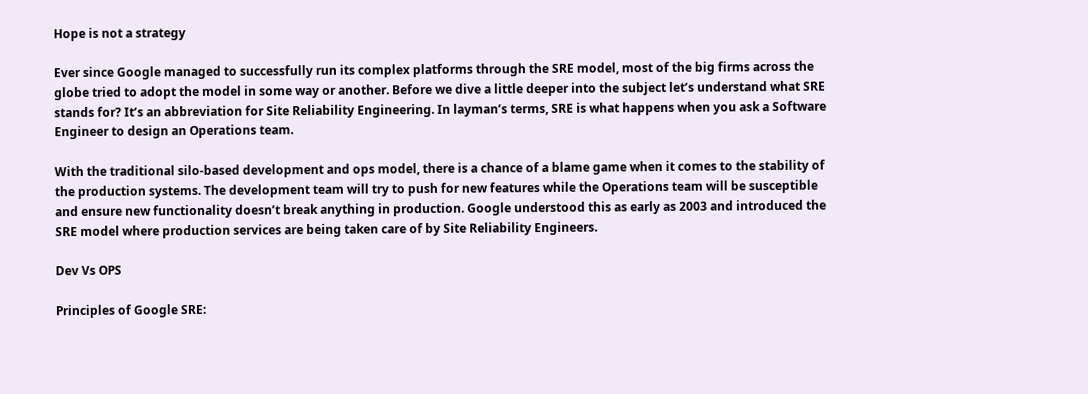Hope is not a strategy

Ever since Google managed to successfully run its complex platforms through the SRE model, most of the big firms across the globe tried to adopt the model in some way or another. Before we dive a little deeper into the subject let’s understand what SRE stands for? It’s an abbreviation for Site Reliability Engineering. In layman’s terms, SRE is what happens when you ask a Software Engineer to design an Operations team.

With the traditional silo-based development and ops model, there is a chance of a blame game when it comes to the stability of the production systems. The development team will try to push for new features while the Operations team will be susceptible and ensure new functionality doesn’t break anything in production. Google understood this as early as 2003 and introduced the SRE model where production services are being taken care of by Site Reliability Engineers.

Dev Vs OPS

Principles of Google SRE: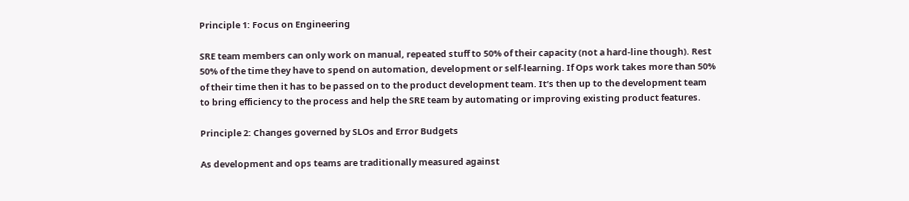Principle 1: Focus on Engineering

SRE team members can only work on manual, repeated stuff to 50% of their capacity (not a hard-line though). Rest 50% of the time they have to spend on automation, development or self-learning. If Ops work takes more than 50% of their time then it has to be passed on to the product development team. It’s then up to the development team to bring efficiency to the process and help the SRE team by automating or improving existing product features.

Principle 2: Changes governed by SLOs and Error Budgets

As development and ops teams are traditionally measured against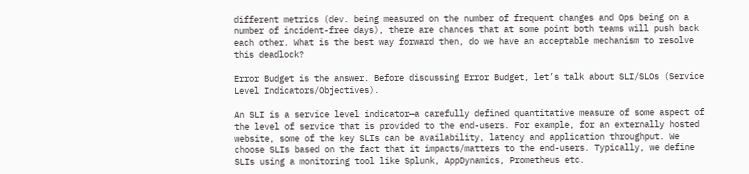different metrics (dev. being measured on the number of frequent changes and Ops being on a number of incident-free days), there are chances that at some point both teams will push back each other. What is the best way forward then, do we have an acceptable mechanism to resolve this deadlock?

Error Budget is the answer. Before discussing Error Budget, let’s talk about SLI/SLOs (Service Level Indicators/Objectives).

An SLI is a service level indicator—a carefully defined quantitative measure of some aspect of the level of service that is provided to the end-users. For example, for an externally hosted website, some of the key SLIs can be availability, latency and application throughput. We choose SLIs based on the fact that it impacts/matters to the end-users. Typically, we define SLIs using a monitoring tool like Splunk, AppDynamics, Prometheus etc.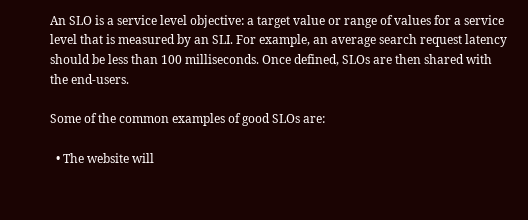An SLO is a service level objective: a target value or range of values for a service level that is measured by an SLI. For example, an average search request latency should be less than 100 milliseconds. Once defined, SLOs are then shared with the end-users.

Some of the common examples of good SLOs are:

  • The website will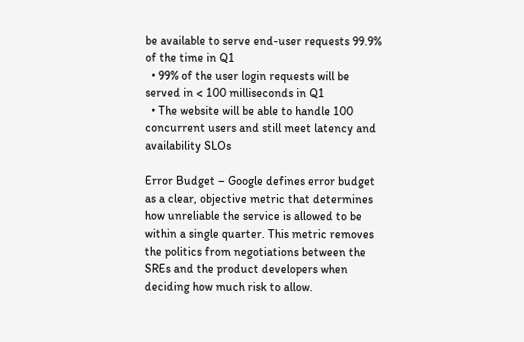be available to serve end-user requests 99.9% of the time in Q1
  • 99% of the user login requests will be served in < 100 milliseconds in Q1
  • The website will be able to handle 100 concurrent users and still meet latency and availability SLOs

Error Budget – Google defines error budget as a clear, objective metric that determines how unreliable the service is allowed to be within a single quarter. This metric removes the politics from negotiations between the SREs and the product developers when deciding how much risk to allow.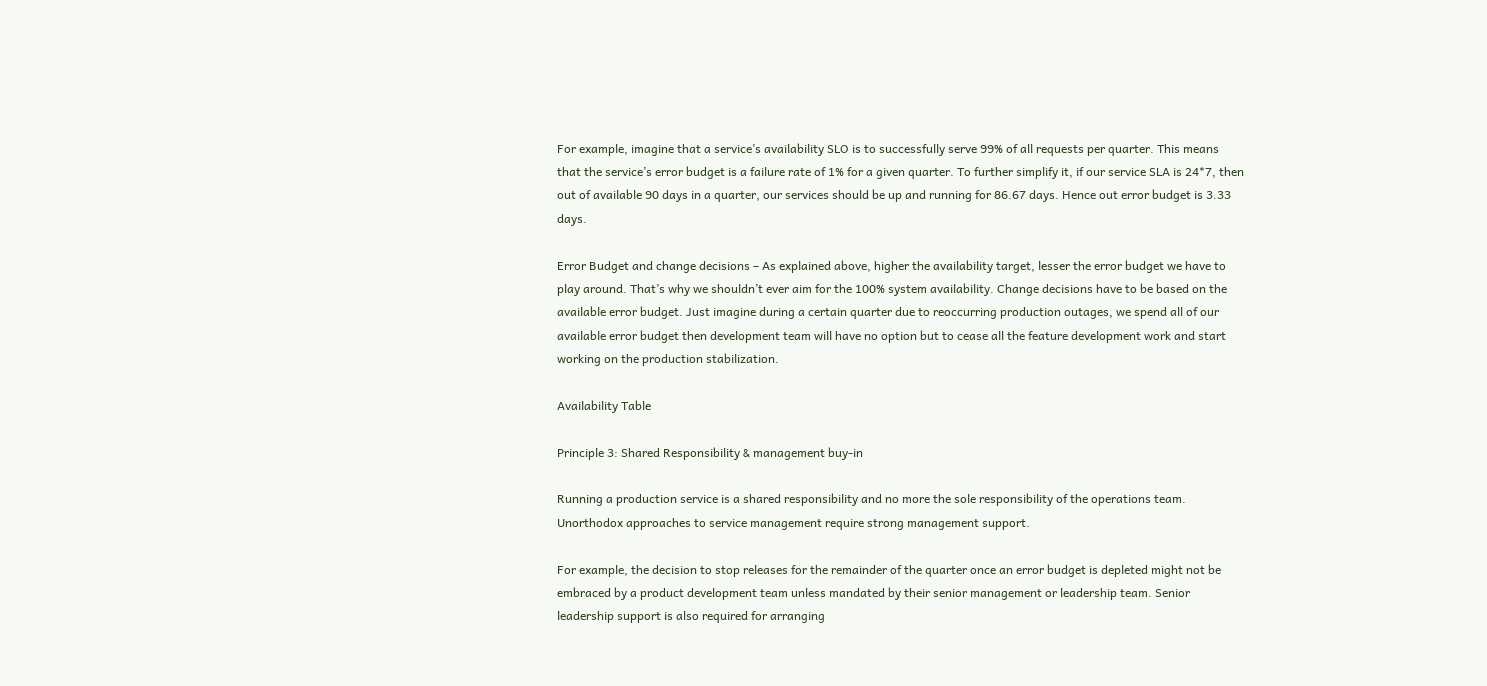For example, imagine that a service’s availability SLO is to successfully serve 99% of all requests per quarter. This means that the service’s error budget is a failure rate of 1% for a given quarter. To further simplify it, if our service SLA is 24*7, then out of available 90 days in a quarter, our services should be up and running for 86.67 days. Hence out error budget is 3.33 days.

Error Budget and change decisions – As explained above, higher the availability target, lesser the error budget we have to play around. That’s why we shouldn’t ever aim for the 100% system availability. Change decisions have to be based on the available error budget. Just imagine during a certain quarter due to reoccurring production outages, we spend all of our available error budget then development team will have no option but to cease all the feature development work and start working on the production stabilization.

Availability Table

Principle 3: Shared Responsibility & management buy-in

Running a production service is a shared responsibility and no more the sole responsibility of the operations team. Unorthodox approaches to service management require strong management support.

For example, the decision to stop releases for the remainder of the quarter once an error budget is depleted might not be embraced by a product development team unless mandated by their senior management or leadership team. Senior leadership support is also required for arranging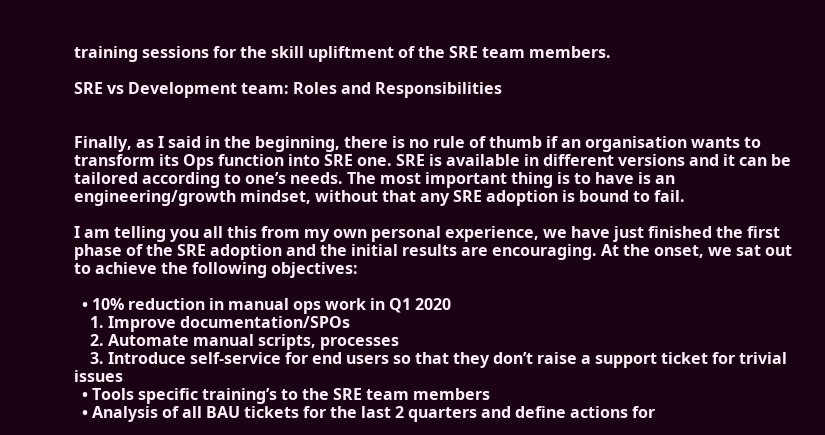training sessions for the skill upliftment of the SRE team members.

SRE vs Development team: Roles and Responsibilities


Finally, as I said in the beginning, there is no rule of thumb if an organisation wants to transform its Ops function into SRE one. SRE is available in different versions and it can be tailored according to one’s needs. The most important thing is to have is an engineering/growth mindset, without that any SRE adoption is bound to fail.

I am telling you all this from my own personal experience, we have just finished the first phase of the SRE adoption and the initial results are encouraging. At the onset, we sat out to achieve the following objectives:

  • 10% reduction in manual ops work in Q1 2020
    1. Improve documentation/SPOs
    2. Automate manual scripts, processes
    3. Introduce self-service for end users so that they don’t raise a support ticket for trivial issues
  • Tools specific training’s to the SRE team members
  • Analysis of all BAU tickets for the last 2 quarters and define actions for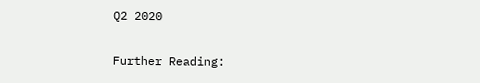Q2 2020

Further Reading: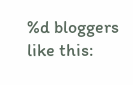%d bloggers like this: